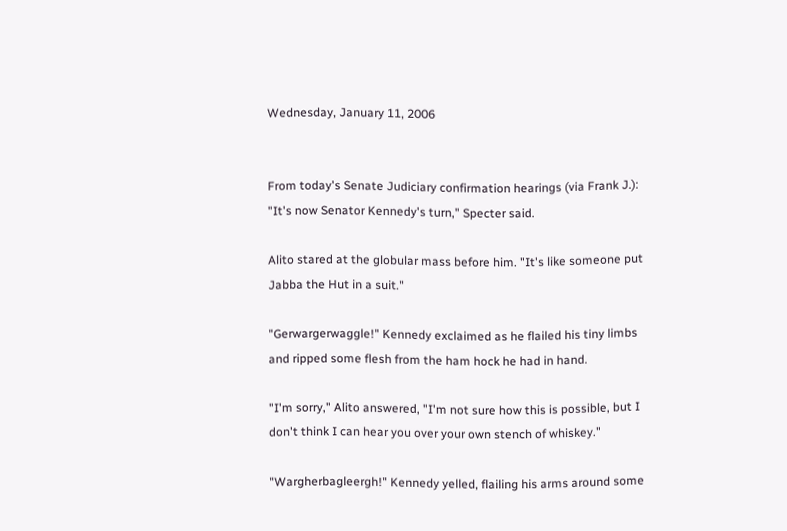Wednesday, January 11, 2006


From today's Senate Judiciary confirmation hearings (via Frank J.):
"It's now Senator Kennedy's turn," Specter said.

Alito stared at the globular mass before him. "It's like someone put Jabba the Hut in a suit."

"Gerwargerwaggle!" Kennedy exclaimed as he flailed his tiny limbs and ripped some flesh from the ham hock he had in hand.

"I'm sorry," Alito answered, "I'm not sure how this is possible, but I don't think I can hear you over your own stench of whiskey."

"Wargherbagleergh!" Kennedy yelled, flailing his arms around some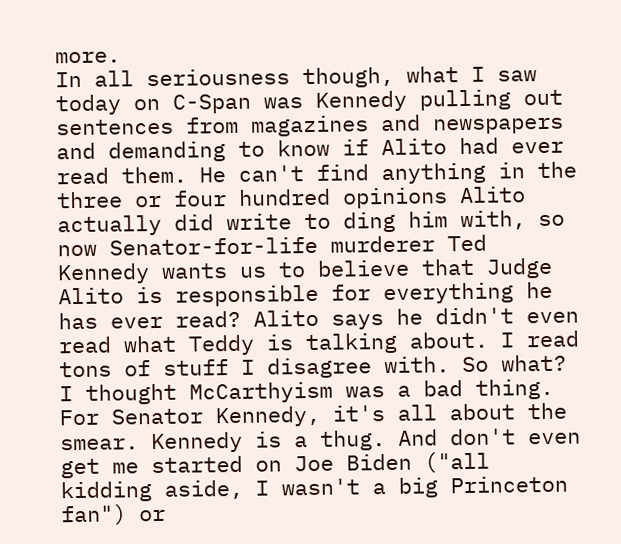more.
In all seriousness though, what I saw today on C-Span was Kennedy pulling out sentences from magazines and newspapers and demanding to know if Alito had ever read them. He can't find anything in the three or four hundred opinions Alito actually did write to ding him with, so now Senator-for-life murderer Ted Kennedy wants us to believe that Judge Alito is responsible for everything he has ever read? Alito says he didn't even read what Teddy is talking about. I read tons of stuff I disagree with. So what? I thought McCarthyism was a bad thing. For Senator Kennedy, it's all about the smear. Kennedy is a thug. And don't even get me started on Joe Biden ("all kidding aside, I wasn't a big Princeton fan") or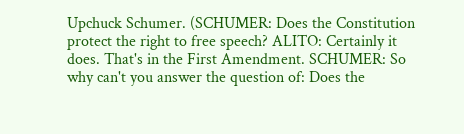Upchuck Schumer. (SCHUMER: Does the Constitution protect the right to free speech? ALITO: Certainly it does. That's in the First Amendment. SCHUMER: So why can't you answer the question of: Does the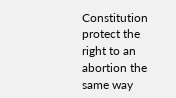Constitution protect the right to an abortion the same way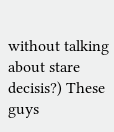without talking about stare decisis?) These guys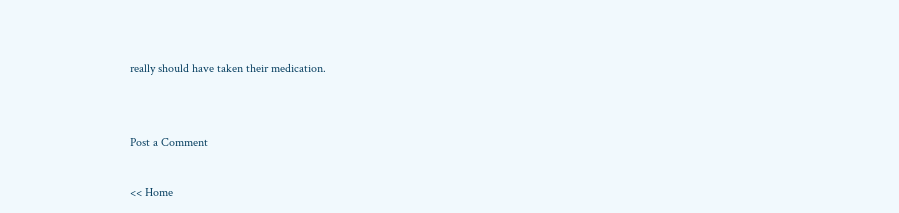really should have taken their medication.


Post a Comment

<< Home